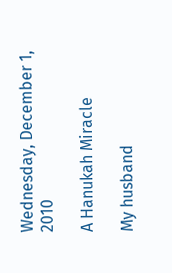Wednesday, December 1, 2010

A Hanukah Miracle

My husband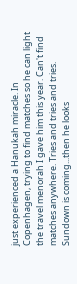just experienced a Hanukah miracle. In Copenhagen, trying to find matches so he can light the travel menorah I gave him this year. Can't find matches anywhere. Tries and tries and tries. Sundown is coming...then he looks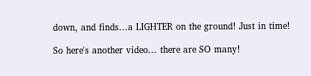down, and finds...a LIGHTER on the ground! Just in time!

So here's another video... there are SO many!